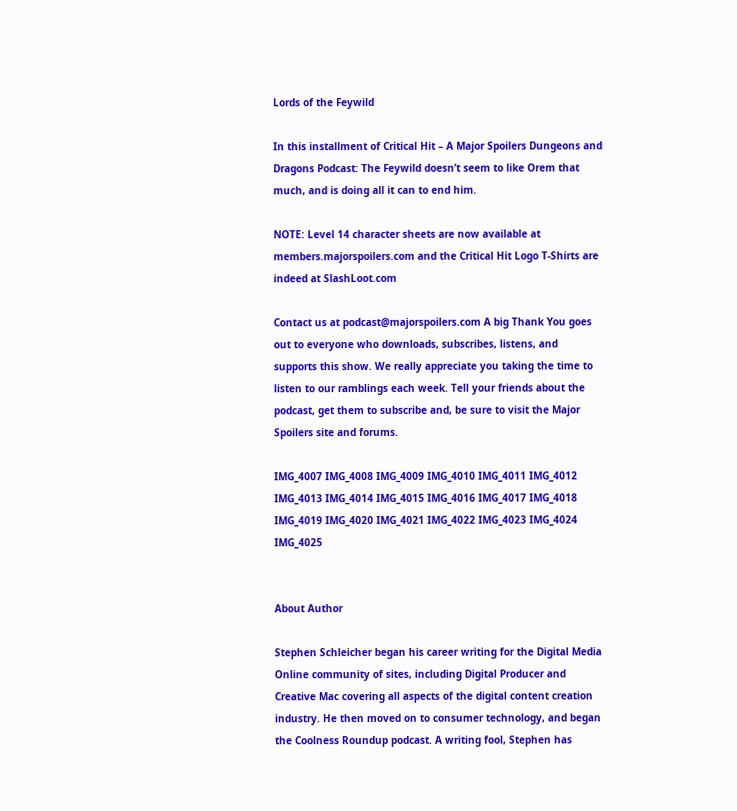Lords of the Feywild

In this installment of Critical Hit – A Major Spoilers Dungeons and Dragons Podcast: The Feywild doesn’t seem to like Orem that much, and is doing all it can to end him.

NOTE: Level 14 character sheets are now available at members.majorspoilers.com and the Critical Hit Logo T-Shirts are indeed at SlashLoot.com

Contact us at podcast@majorspoilers.com A big Thank You goes out to everyone who downloads, subscribes, listens, and supports this show. We really appreciate you taking the time to listen to our ramblings each week. Tell your friends about the podcast, get them to subscribe and, be sure to visit the Major Spoilers site and forums.

IMG_4007 IMG_4008 IMG_4009 IMG_4010 IMG_4011 IMG_4012 IMG_4013 IMG_4014 IMG_4015 IMG_4016 IMG_4017 IMG_4018 IMG_4019 IMG_4020 IMG_4021 IMG_4022 IMG_4023 IMG_4024 IMG_4025


About Author

Stephen Schleicher began his career writing for the Digital Media Online community of sites, including Digital Producer and Creative Mac covering all aspects of the digital content creation industry. He then moved on to consumer technology, and began the Coolness Roundup podcast. A writing fool, Stephen has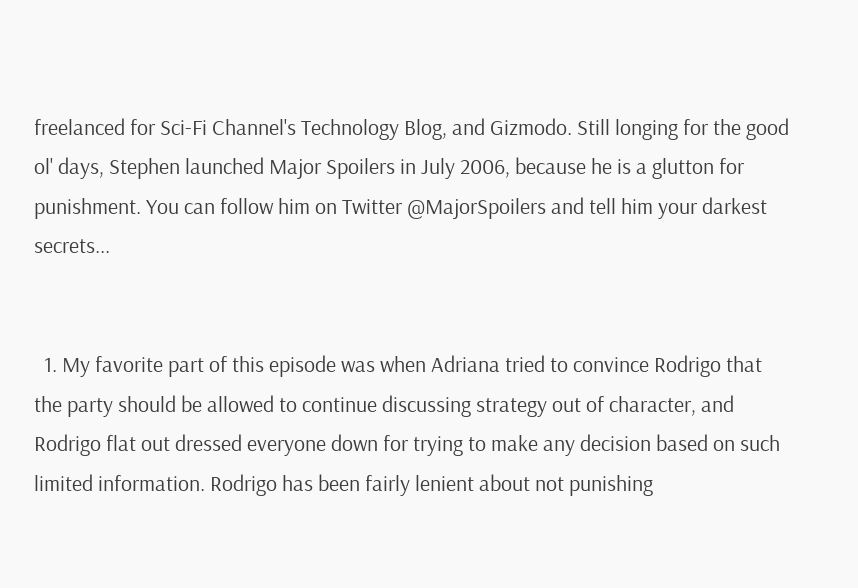freelanced for Sci-Fi Channel's Technology Blog, and Gizmodo. Still longing for the good ol' days, Stephen launched Major Spoilers in July 2006, because he is a glutton for punishment. You can follow him on Twitter @MajorSpoilers and tell him your darkest secrets...


  1. My favorite part of this episode was when Adriana tried to convince Rodrigo that the party should be allowed to continue discussing strategy out of character, and Rodrigo flat out dressed everyone down for trying to make any decision based on such limited information. Rodrigo has been fairly lenient about not punishing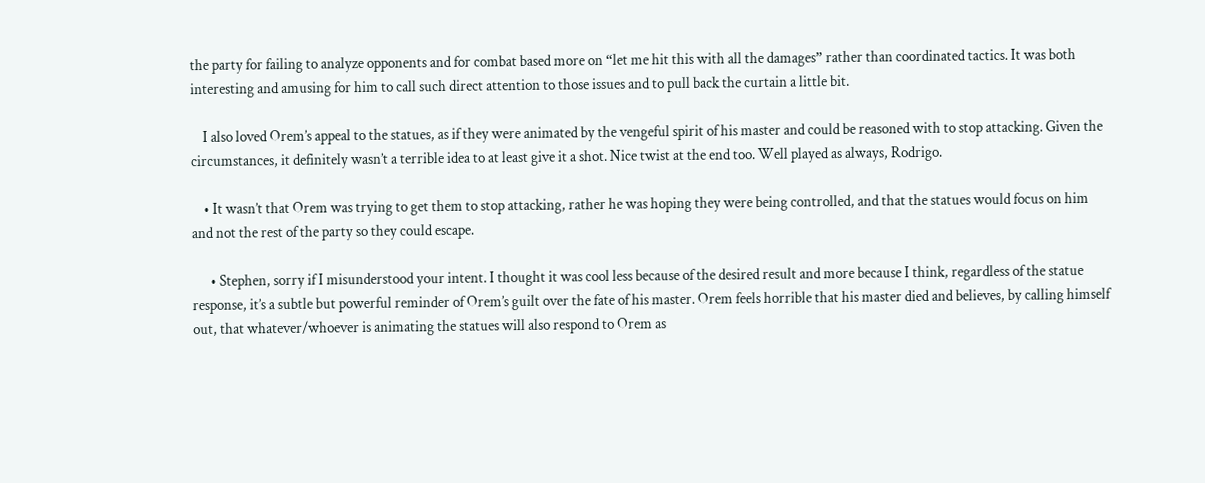the party for failing to analyze opponents and for combat based more on “let me hit this with all the damages” rather than coordinated tactics. It was both interesting and amusing for him to call such direct attention to those issues and to pull back the curtain a little bit.

    I also loved Orem’s appeal to the statues, as if they were animated by the vengeful spirit of his master and could be reasoned with to stop attacking. Given the circumstances, it definitely wasn’t a terrible idea to at least give it a shot. Nice twist at the end too. Well played as always, Rodrigo.

    • It wasn’t that Orem was trying to get them to stop attacking, rather he was hoping they were being controlled, and that the statues would focus on him and not the rest of the party so they could escape.

      • Stephen, sorry if I misunderstood your intent. I thought it was cool less because of the desired result and more because I think, regardless of the statue response, it’s a subtle but powerful reminder of Orem’s guilt over the fate of his master. Orem feels horrible that his master died and believes, by calling himself out, that whatever/whoever is animating the statues will also respond to Orem as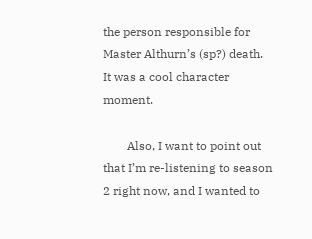the person responsible for Master Althurn’s (sp?) death. It was a cool character moment.

        Also, I want to point out that I’m re-listening to season 2 right now, and I wanted to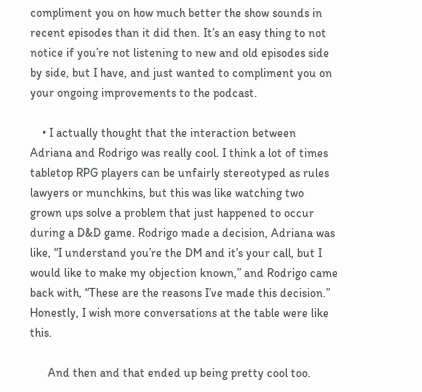compliment you on how much better the show sounds in recent episodes than it did then. It’s an easy thing to not notice if you’re not listening to new and old episodes side by side, but I have, and just wanted to compliment you on your ongoing improvements to the podcast.

    • I actually thought that the interaction between Adriana and Rodrigo was really cool. I think a lot of times tabletop RPG players can be unfairly stereotyped as rules lawyers or munchkins, but this was like watching two grown ups solve a problem that just happened to occur during a D&D game. Rodrigo made a decision, Adriana was like, “I understand you’re the DM and it’s your call, but I would like to make my objection known,” and Rodrigo came back with, “These are the reasons I’ve made this decision.” Honestly, I wish more conversations at the table were like this.

      And then and that ended up being pretty cool too.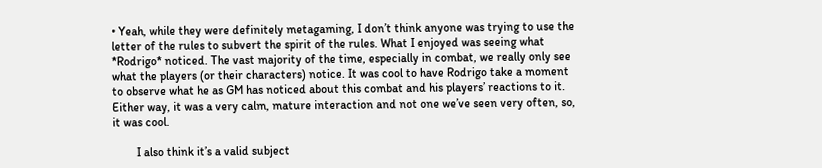• Yeah, while they were definitely metagaming, I don’t think anyone was trying to use the letter of the rules to subvert the spirit of the rules. What I enjoyed was seeing what *Rodrigo* noticed. The vast majority of the time, especially in combat, we really only see what the players (or their characters) notice. It was cool to have Rodrigo take a moment to observe what he as GM has noticed about this combat and his players’ reactions to it. Either way, it was a very calm, mature interaction and not one we’ve seen very often, so, it was cool.

        I also think it’s a valid subject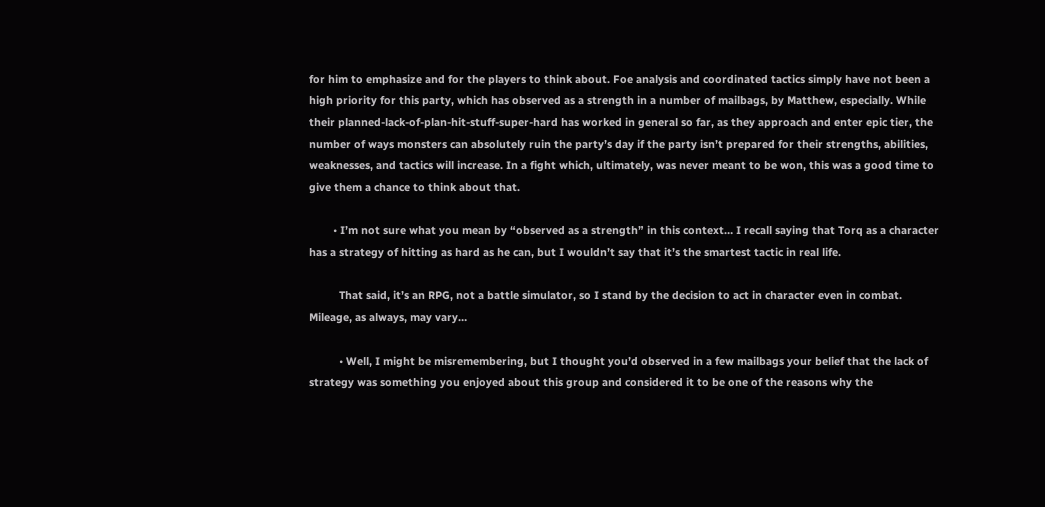for him to emphasize and for the players to think about. Foe analysis and coordinated tactics simply have not been a high priority for this party, which has observed as a strength in a number of mailbags, by Matthew, especially. While their planned-lack-of-plan-hit-stuff-super-hard has worked in general so far, as they approach and enter epic tier, the number of ways monsters can absolutely ruin the party’s day if the party isn’t prepared for their strengths, abilities, weaknesses, and tactics will increase. In a fight which, ultimately, was never meant to be won, this was a good time to give them a chance to think about that.

        • I’m not sure what you mean by “observed as a strength” in this context… I recall saying that Torq as a character has a strategy of hitting as hard as he can, but I wouldn’t say that it’s the smartest tactic in real life.

          That said, it’s an RPG, not a battle simulator, so I stand by the decision to act in character even in combat. Mileage, as always, may vary…

          • Well, I might be misremembering, but I thought you’d observed in a few mailbags your belief that the lack of strategy was something you enjoyed about this group and considered it to be one of the reasons why the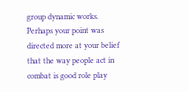group dynamic works. Perhaps your point was directed more at your belief that the way people act in combat is good role play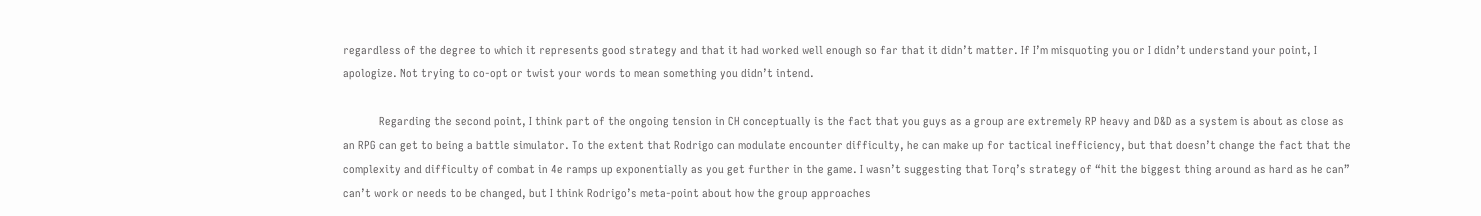regardless of the degree to which it represents good strategy and that it had worked well enough so far that it didn’t matter. If I’m misquoting you or I didn’t understand your point, I apologize. Not trying to co-opt or twist your words to mean something you didn’t intend.

            Regarding the second point, I think part of the ongoing tension in CH conceptually is the fact that you guys as a group are extremely RP heavy and D&D as a system is about as close as an RPG can get to being a battle simulator. To the extent that Rodrigo can modulate encounter difficulty, he can make up for tactical inefficiency, but that doesn’t change the fact that the complexity and difficulty of combat in 4e ramps up exponentially as you get further in the game. I wasn’t suggesting that Torq’s strategy of “hit the biggest thing around as hard as he can” can’t work or needs to be changed, but I think Rodrigo’s meta-point about how the group approaches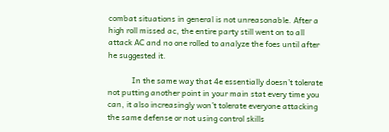combat situations in general is not unreasonable. After a high roll missed ac, the entire party still went on to all attack AC and no one rolled to analyze the foes until after he suggested it.

            In the same way that 4e essentially doesn’t tolerate not putting another point in your main stat every time you can, it also increasingly won’t tolerate everyone attacking the same defense or not using control skills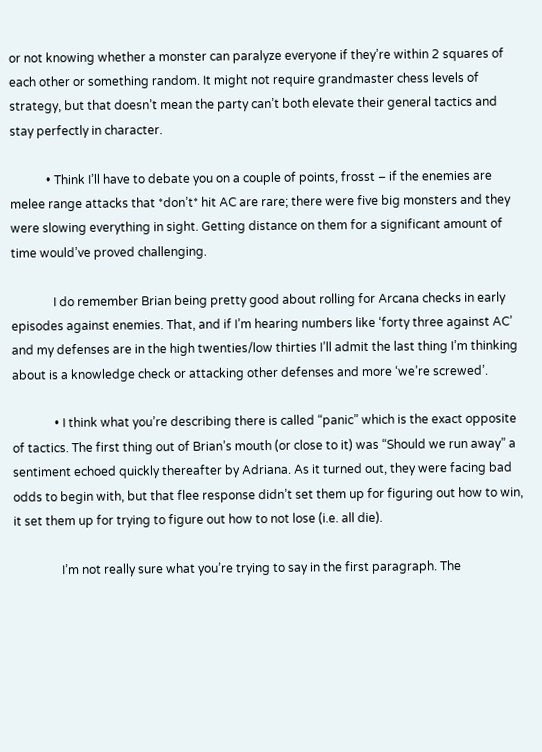or not knowing whether a monster can paralyze everyone if they’re within 2 squares of each other or something random. It might not require grandmaster chess levels of strategy, but that doesn’t mean the party can’t both elevate their general tactics and stay perfectly in character.

            • Think I’ll have to debate you on a couple of points, frosst – if the enemies are melee range attacks that *don’t* hit AC are rare; there were five big monsters and they were slowing everything in sight. Getting distance on them for a significant amount of time would’ve proved challenging.

              I do remember Brian being pretty good about rolling for Arcana checks in early episodes against enemies. That, and if I’m hearing numbers like ‘forty three against AC’ and my defenses are in the high twenties/low thirties I’ll admit the last thing I’m thinking about is a knowledge check or attacking other defenses and more ‘we’re screwed’.

              • I think what you’re describing there is called “panic” which is the exact opposite of tactics. The first thing out of Brian’s mouth (or close to it) was “Should we run away” a sentiment echoed quickly thereafter by Adriana. As it turned out, they were facing bad odds to begin with, but that flee response didn’t set them up for figuring out how to win, it set them up for trying to figure out how to not lose (i.e. all die).

                I’m not really sure what you’re trying to say in the first paragraph. The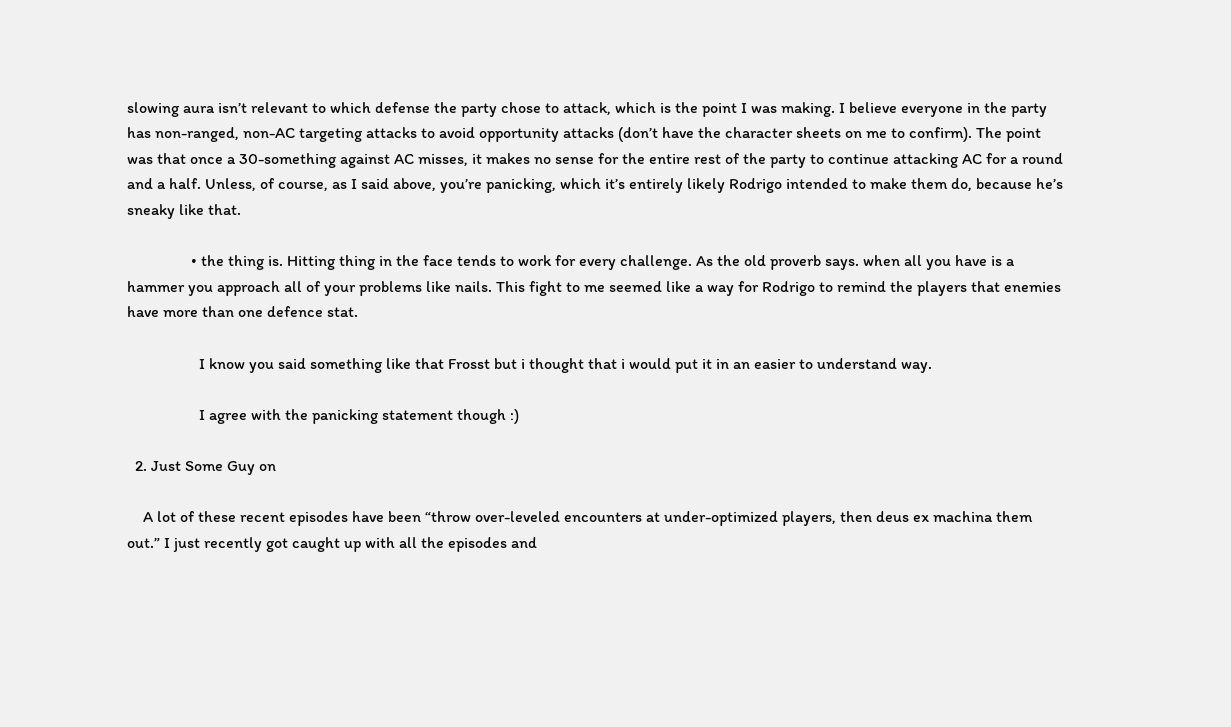slowing aura isn’t relevant to which defense the party chose to attack, which is the point I was making. I believe everyone in the party has non-ranged, non-AC targeting attacks to avoid opportunity attacks (don’t have the character sheets on me to confirm). The point was that once a 30-something against AC misses, it makes no sense for the entire rest of the party to continue attacking AC for a round and a half. Unless, of course, as I said above, you’re panicking, which it’s entirely likely Rodrigo intended to make them do, because he’s sneaky like that.

                • the thing is. Hitting thing in the face tends to work for every challenge. As the old proverb says. when all you have is a hammer you approach all of your problems like nails. This fight to me seemed like a way for Rodrigo to remind the players that enemies have more than one defence stat.

                  I know you said something like that Frosst but i thought that i would put it in an easier to understand way.

                  I agree with the panicking statement though :)

  2. Just Some Guy on

    A lot of these recent episodes have been “throw over-leveled encounters at under-optimized players, then deus ex machina them out.” I just recently got caught up with all the episodes and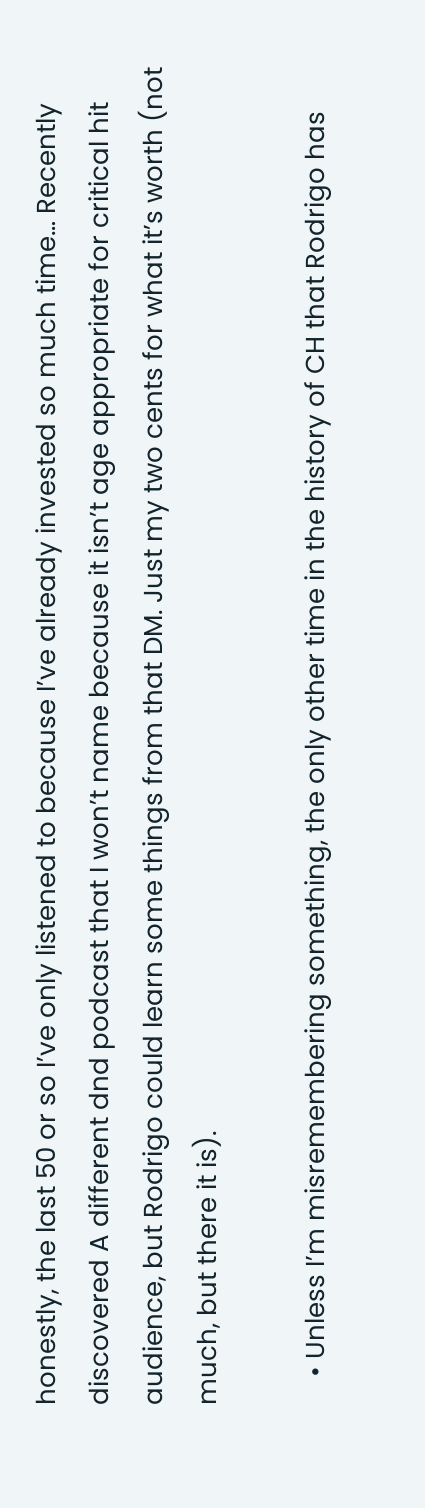honestly, the last 50 or so I’ve only listened to because I’ve already invested so much time… Recently discovered A different dnd podcast that I won’t name because it isn’t age appropriate for critical hit audience, but Rodrigo could learn some things from that DM. Just my two cents for what it’s worth (not much, but there it is).

    • Unless I’m misremembering something, the only other time in the history of CH that Rodrigo has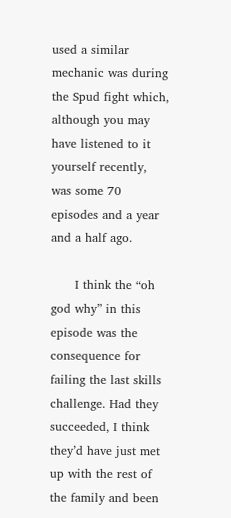used a similar mechanic was during the Spud fight which, although you may have listened to it yourself recently, was some 70 episodes and a year and a half ago.

      I think the “oh god why” in this episode was the consequence for failing the last skills challenge. Had they succeeded, I think they’d have just met up with the rest of the family and been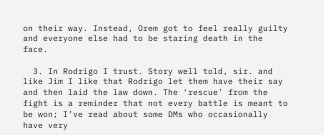on their way. Instead, Orem got to feel really guilty and everyone else had to be staring death in the face.

  3. In Rodrigo I trust. Story well told, sir. and like Jim I like that Rodrigo let them have their say and then laid the law down. The ‘rescue’ from the fight is a reminder that not every battle is meant to be won; I’ve read about some DMs who occasionally have very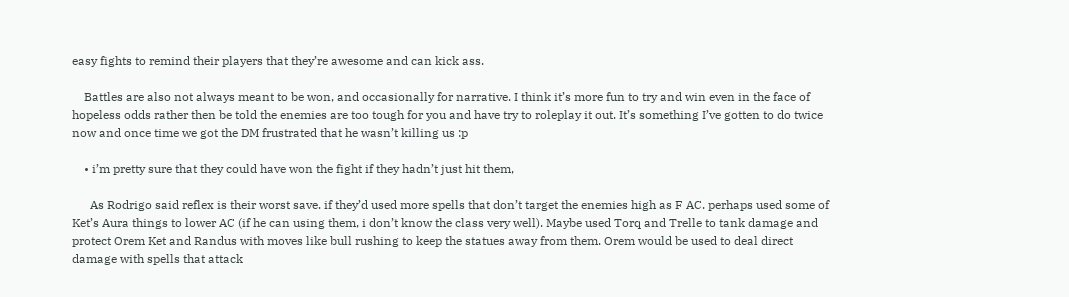easy fights to remind their players that they’re awesome and can kick ass.

    Battles are also not always meant to be won, and occasionally for narrative. I think it’s more fun to try and win even in the face of hopeless odds rather then be told the enemies are too tough for you and have try to roleplay it out. It’s something I’ve gotten to do twice now and once time we got the DM frustrated that he wasn’t killing us :p

    • i’m pretty sure that they could have won the fight if they hadn’t just hit them,

      As Rodrigo said reflex is their worst save. if they’d used more spells that don’t target the enemies high as F AC. perhaps used some of Ket’s Aura things to lower AC (if he can using them, i don’t know the class very well). Maybe used Torq and Trelle to tank damage and protect Orem Ket and Randus with moves like bull rushing to keep the statues away from them. Orem would be used to deal direct damage with spells that attack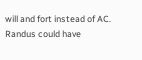will and fort instead of AC. Randus could have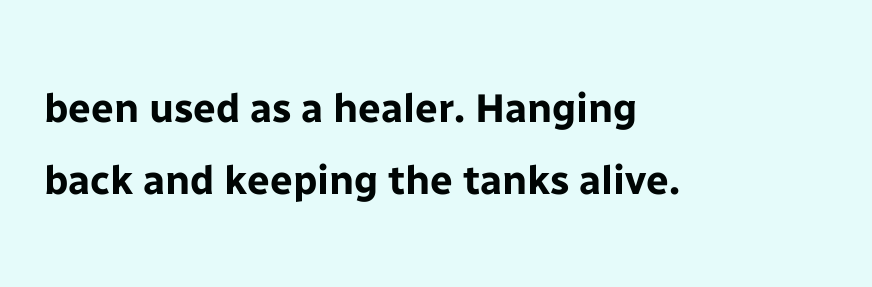been used as a healer. Hanging back and keeping the tanks alive.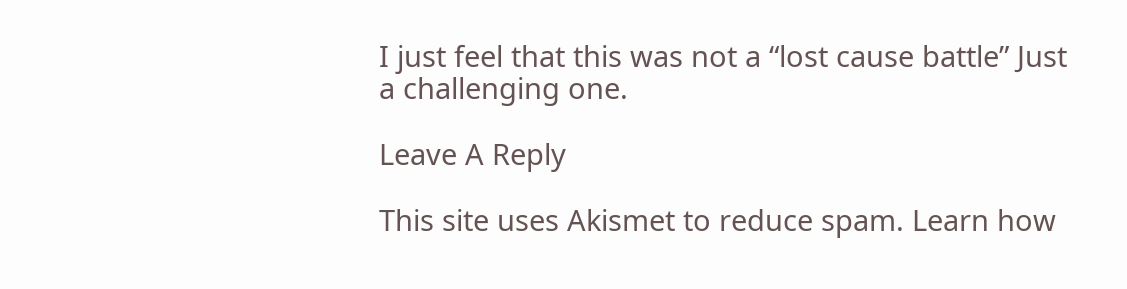I just feel that this was not a “lost cause battle” Just a challenging one.

Leave A Reply

This site uses Akismet to reduce spam. Learn how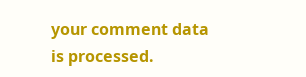your comment data is processed.